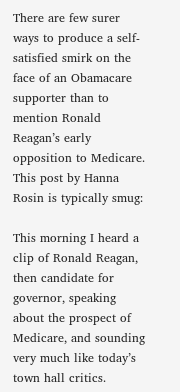There are few surer ways to produce a self-satisfied smirk on the face of an Obamacare supporter than to mention Ronald Reagan’s early opposition to Medicare. This post by Hanna Rosin is typically smug:

This morning I heard a clip of Ronald Reagan, then candidate for governor, speaking about the prospect of Medicare, and sounding very much like today’s town hall critics.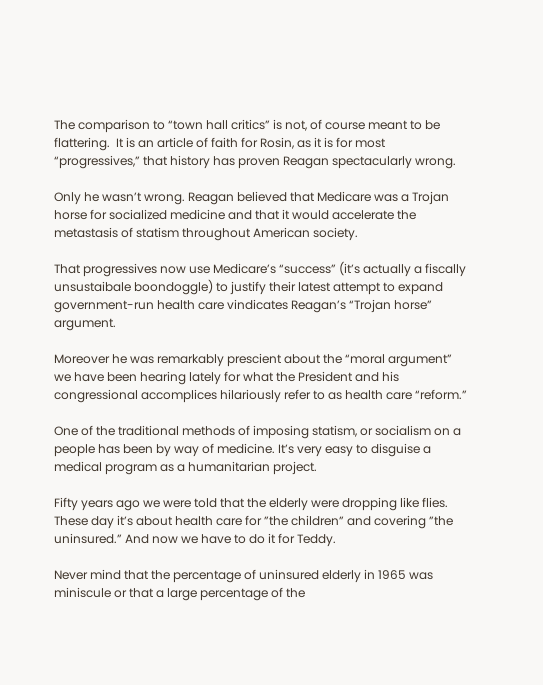The comparison to “town hall critics” is not, of course meant to be flattering.  It is an article of faith for Rosin, as it is for most “progressives,” that history has proven Reagan spectacularly wrong.

Only he wasn’t wrong. Reagan believed that Medicare was a Trojan horse for socialized medicine and that it would accelerate the metastasis of statism throughout American society.

That progressives now use Medicare’s “success” (it’s actually a fiscally unsustaibale boondoggle) to justify their latest attempt to expand government-run health care vindicates Reagan’s “Trojan horse” argument.

Moreover he was remarkably prescient about the “moral argument” we have been hearing lately for what the President and his congressional accomplices hilariously refer to as health care “reform.”

One of the traditional methods of imposing statism, or socialism on a people has been by way of medicine. It’s very easy to disguise a medical program as a humanitarian project.

Fifty years ago we were told that the elderly were dropping like flies. These day it’s about health care for ”the children” and covering ”the uninsured.” And now we have to do it for Teddy.

Never mind that the percentage of uninsured elderly in 1965 was miniscule or that a large percentage of the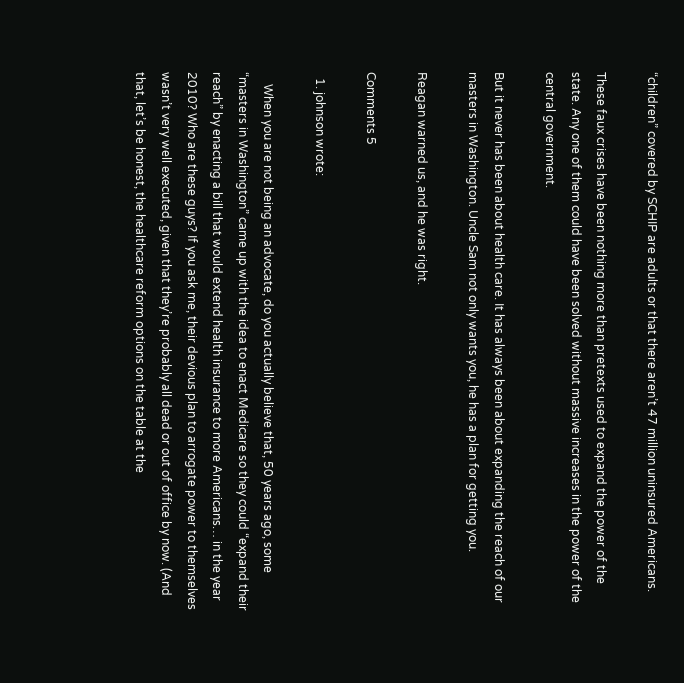“children” covered by SCHIP are adults or that there aren’t 47 million uninsured Americans.

These faux crises have been nothing more than pretexts used to expand the power of the state. Any one of them could have been solved without massive increases in the power of the central government.

But it never has been about health care. It has always been about expanding the reach of our masters in Washington. Uncle Sam not only wants you, he has a plan for getting you.

Reagan warned us, and he was right.

Comments 5

  1. johnson wrote:

    When you are not being an advocate, do you actually believe that, 50 years ago, some “masters in Washington” came up with the idea to enact Medicare so they could “expand their reach” by enacting a bill that would extend health insurance to more Americans… in the year 2010? Who are these guys? If you ask me, their devious plan to arrogate power to themselves wasn’t very well executed, given that they’re probably all dead or out of office by now. (And that, let’s be honest, the healthcare reform options on the table at the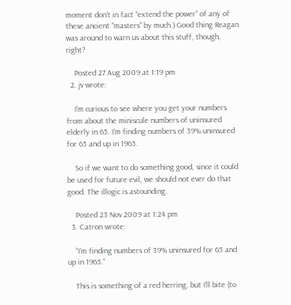moment don’t in fact “extend the power” of any of these ancient “masters” by much.) Good thing Reagan was around to warn us about this stuff, though, right?

    Posted 27 Aug 2009 at 1:19 pm
  2. jv wrote:

    I’m curious to see where you get your numbers from about the miniscule numbers of uninsured elderly in 65. I’m finding numbers of 39% uninsured for 65 and up in 1965.

    So if we want to do something good, since it could be used for future evil, we should not ever do that good. The illogic is astounding.

    Posted 23 Nov 2009 at 1:24 pm
  3. Catron wrote:

    “I’m finding numbers of 39% uninsured for 65 and up in 1965.”

    This is something of a red herring, but I’ll bite (to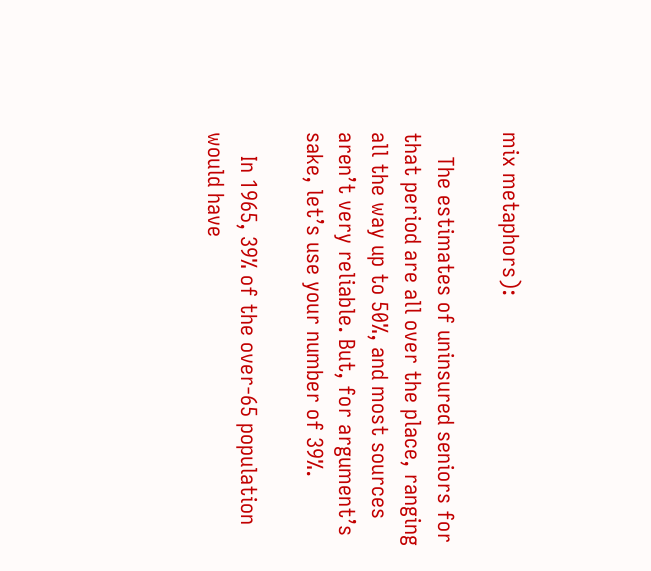mix metaphors):

    The estimates of uninsured seniors for that period are all over the place, ranging all the way up to 50%, and most sources aren’t very reliable. But, for argument’s sake, let’s use your number of 39%.

    In 1965, 39% of the over-65 population would have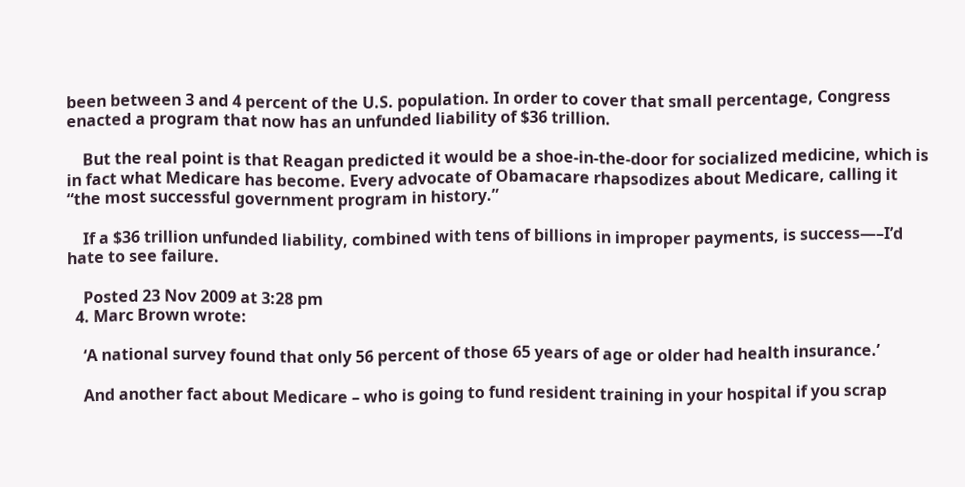been between 3 and 4 percent of the U.S. population. In order to cover that small percentage, Congress enacted a program that now has an unfunded liability of $36 trillion.

    But the real point is that Reagan predicted it would be a shoe-in-the-door for socialized medicine, which is in fact what Medicare has become. Every advocate of Obamacare rhapsodizes about Medicare, calling it “the most successful government program in history.”

    If a $36 trillion unfunded liability, combined with tens of billions in improper payments, is success—–I’d hate to see failure.

    Posted 23 Nov 2009 at 3:28 pm
  4. Marc Brown wrote:

    ‘A national survey found that only 56 percent of those 65 years of age or older had health insurance.’

    And another fact about Medicare – who is going to fund resident training in your hospital if you scrap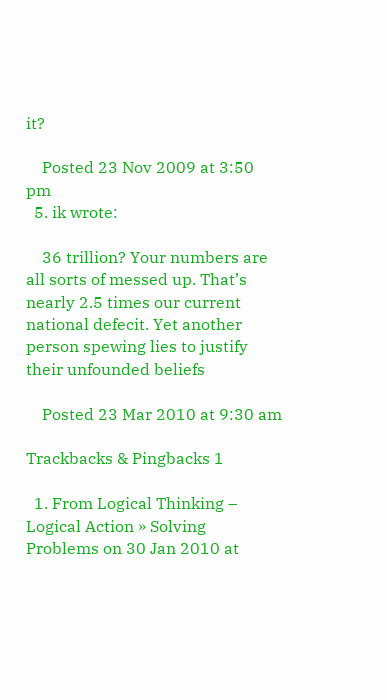it?

    Posted 23 Nov 2009 at 3:50 pm
  5. ik wrote:

    36 trillion? Your numbers are all sorts of messed up. That’s nearly 2.5 times our current national defecit. Yet another person spewing lies to justify their unfounded beliefs

    Posted 23 Mar 2010 at 9:30 am

Trackbacks & Pingbacks 1

  1. From Logical Thinking – Logical Action » Solving Problems on 30 Jan 2010 at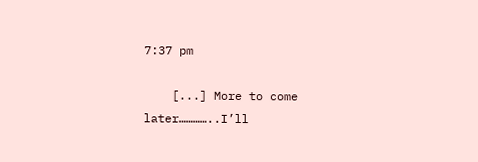7:37 pm

    [...] More to come later…………..I’ll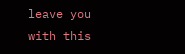leave you with this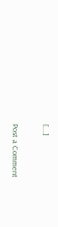[...]

Post a Comment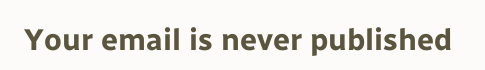Your email is never published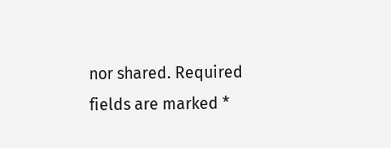nor shared. Required fields are marked *